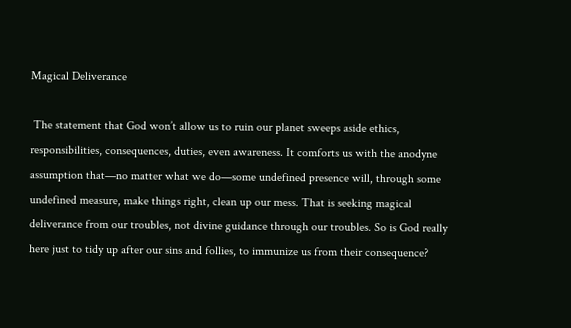Magical Deliverance

 The statement that God won’t allow us to ruin our planet sweeps aside ethics, responsibilities, consequences, duties, even awareness. It comforts us with the anodyne assumption that—no matter what we do—some undefined presence will, through some undefined measure, make things right, clean up our mess. That is seeking magical deliverance from our troubles, not divine guidance through our troubles. So is God really here just to tidy up after our sins and follies, to immunize us from their consequence?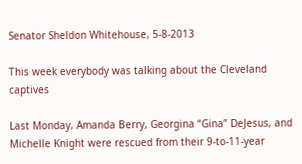Senator Sheldon Whitehouse, 5-8-2013

This week everybody was talking about the Cleveland captives

Last Monday, Amanda Berry, Georgina “Gina” DeJesus, and Michelle Knight were rescued from their 9-to-11-year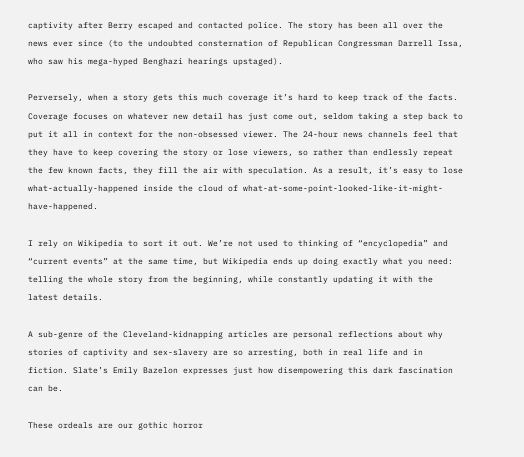captivity after Berry escaped and contacted police. The story has been all over the news ever since (to the undoubted consternation of Republican Congressman Darrell Issa, who saw his mega-hyped Benghazi hearings upstaged).

Perversely, when a story gets this much coverage it’s hard to keep track of the facts. Coverage focuses on whatever new detail has just come out, seldom taking a step back to put it all in context for the non-obsessed viewer. The 24-hour news channels feel that they have to keep covering the story or lose viewers, so rather than endlessly repeat the few known facts, they fill the air with speculation. As a result, it’s easy to lose what-actually-happened inside the cloud of what-at-some-point-looked-like-it-might-have-happened.

I rely on Wikipedia to sort it out. We’re not used to thinking of “encyclopedia” and “current events” at the same time, but Wikipedia ends up doing exactly what you need: telling the whole story from the beginning, while constantly updating it with the latest details.

A sub-genre of the Cleveland-kidnapping articles are personal reflections about why stories of captivity and sex-slavery are so arresting, both in real life and in fiction. Slate’s Emily Bazelon expresses just how disempowering this dark fascination can be.

These ordeals are our gothic horror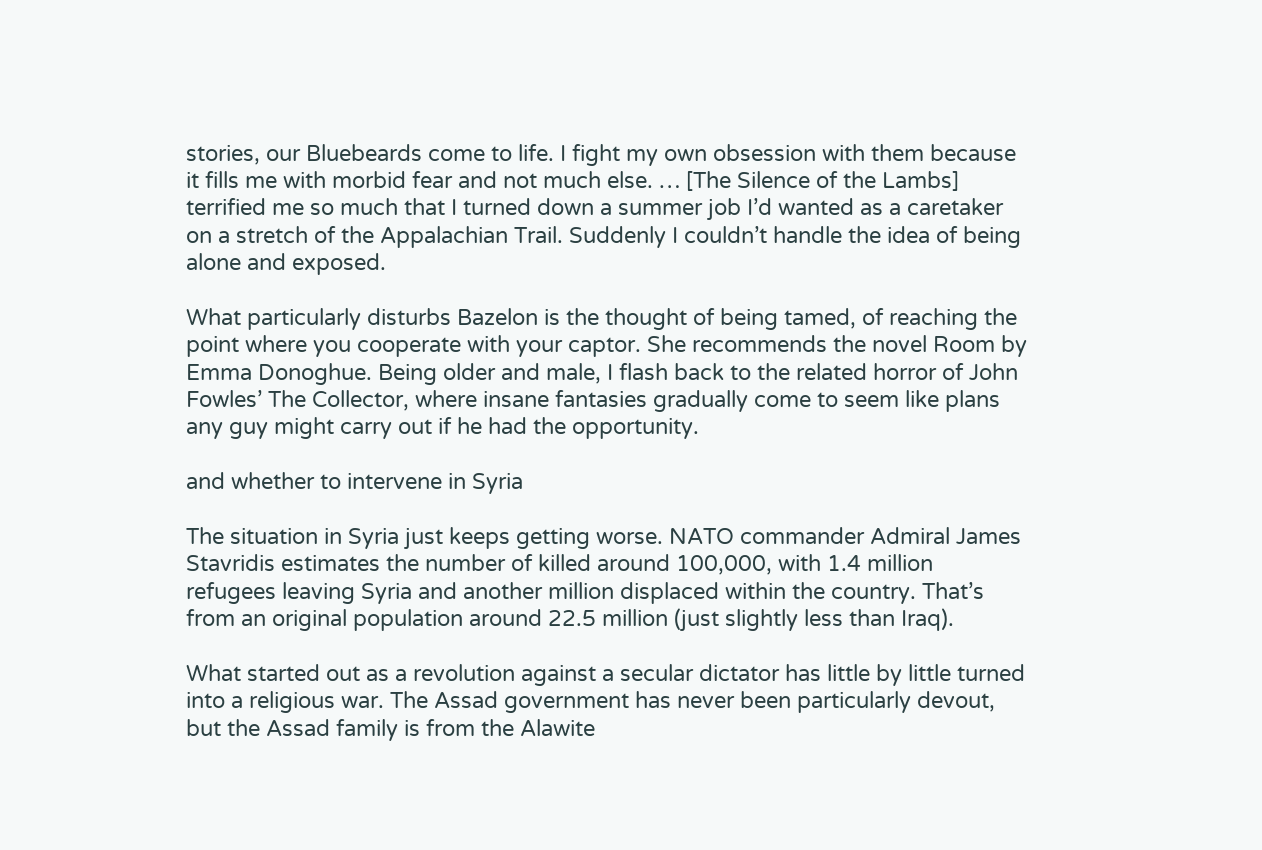stories, our Bluebeards come to life. I fight my own obsession with them because it fills me with morbid fear and not much else. … [The Silence of the Lambs] terrified me so much that I turned down a summer job I’d wanted as a caretaker on a stretch of the Appalachian Trail. Suddenly I couldn’t handle the idea of being alone and exposed.

What particularly disturbs Bazelon is the thought of being tamed, of reaching the point where you cooperate with your captor. She recommends the novel Room by Emma Donoghue. Being older and male, I flash back to the related horror of John Fowles’ The Collector, where insane fantasies gradually come to seem like plans any guy might carry out if he had the opportunity.

and whether to intervene in Syria

The situation in Syria just keeps getting worse. NATO commander Admiral James Stavridis estimates the number of killed around 100,000, with 1.4 million refugees leaving Syria and another million displaced within the country. That’s from an original population around 22.5 million (just slightly less than Iraq).

What started out as a revolution against a secular dictator has little by little turned into a religious war. The Assad government has never been particularly devout, but the Assad family is from the Alawite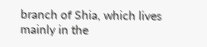branch of Shia, which lives mainly in the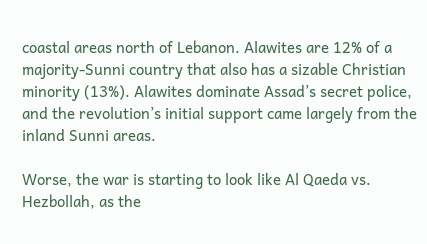coastal areas north of Lebanon. Alawites are 12% of a majority-Sunni country that also has a sizable Christian minority (13%). Alawites dominate Assad’s secret police, and the revolution’s initial support came largely from the inland Sunni areas.

Worse, the war is starting to look like Al Qaeda vs. Hezbollah, as the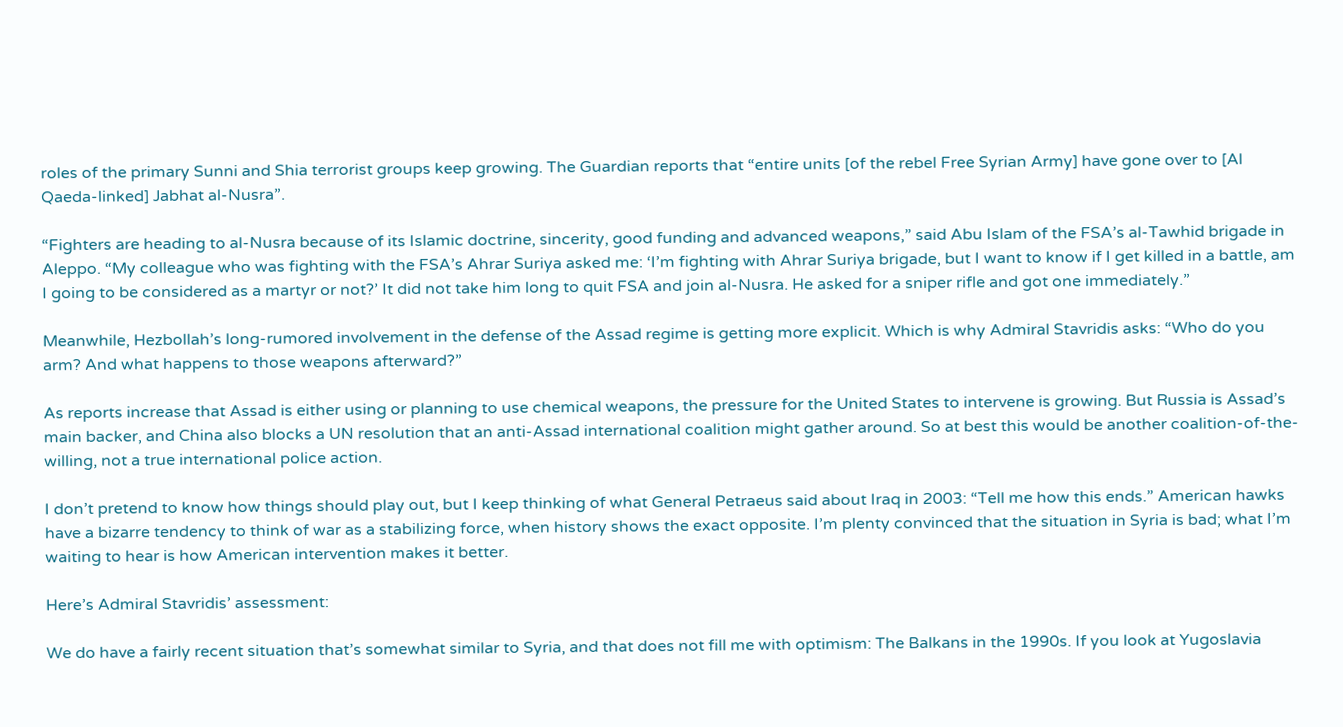roles of the primary Sunni and Shia terrorist groups keep growing. The Guardian reports that “entire units [of the rebel Free Syrian Army] have gone over to [Al Qaeda-linked] Jabhat al-Nusra”.

“Fighters are heading to al-Nusra because of its Islamic doctrine, sincerity, good funding and advanced weapons,” said Abu Islam of the FSA’s al-Tawhid brigade in Aleppo. “My colleague who was fighting with the FSA’s Ahrar Suriya asked me: ‘I’m fighting with Ahrar Suriya brigade, but I want to know if I get killed in a battle, am I going to be considered as a martyr or not?’ It did not take him long to quit FSA and join al-Nusra. He asked for a sniper rifle and got one immediately.”

Meanwhile, Hezbollah’s long-rumored involvement in the defense of the Assad regime is getting more explicit. Which is why Admiral Stavridis asks: “Who do you arm? And what happens to those weapons afterward?”

As reports increase that Assad is either using or planning to use chemical weapons, the pressure for the United States to intervene is growing. But Russia is Assad’s main backer, and China also blocks a UN resolution that an anti-Assad international coalition might gather around. So at best this would be another coalition-of-the-willing, not a true international police action.

I don’t pretend to know how things should play out, but I keep thinking of what General Petraeus said about Iraq in 2003: “Tell me how this ends.” American hawks have a bizarre tendency to think of war as a stabilizing force, when history shows the exact opposite. I’m plenty convinced that the situation in Syria is bad; what I’m waiting to hear is how American intervention makes it better.

Here’s Admiral Stavridis’ assessment:

We do have a fairly recent situation that’s somewhat similar to Syria, and that does not fill me with optimism: The Balkans in the 1990s. If you look at Yugoslavia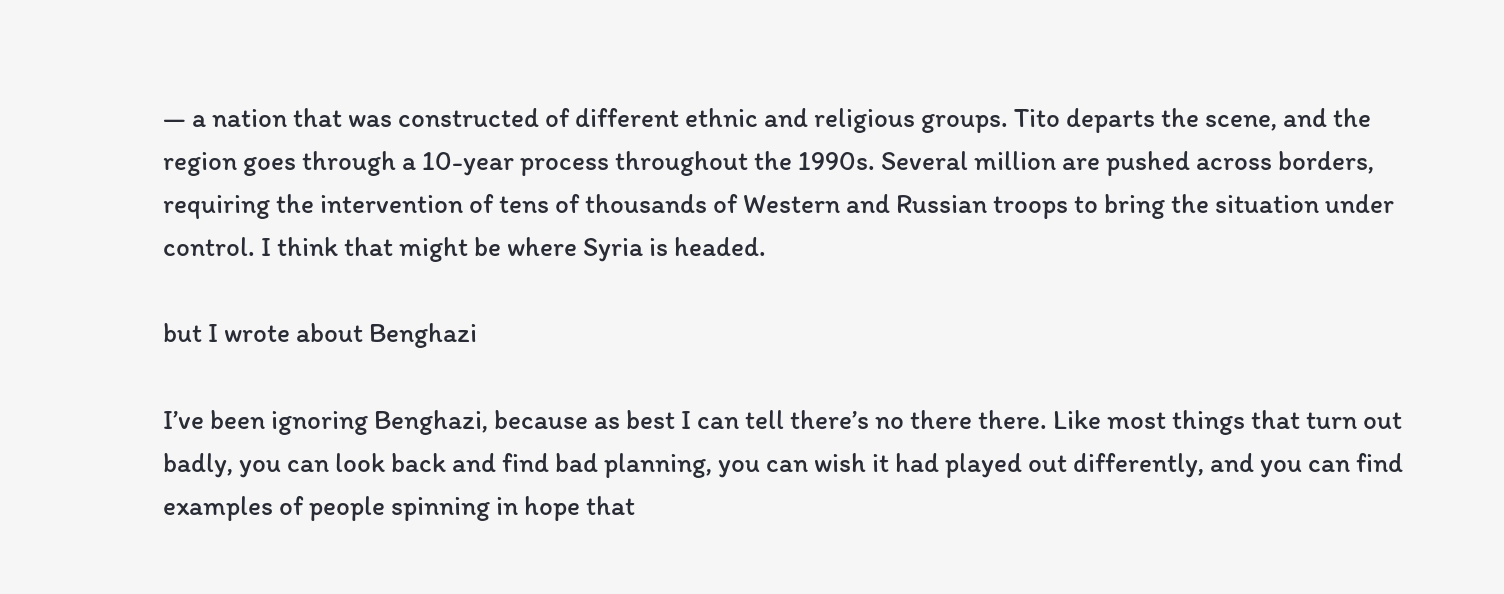— a nation that was constructed of different ethnic and religious groups. Tito departs the scene, and the region goes through a 10-year process throughout the 1990s. Several million are pushed across borders, requiring the intervention of tens of thousands of Western and Russian troops to bring the situation under control. I think that might be where Syria is headed.

but I wrote about Benghazi

I’ve been ignoring Benghazi, because as best I can tell there’s no there there. Like most things that turn out badly, you can look back and find bad planning, you can wish it had played out differently, and you can find examples of people spinning in hope that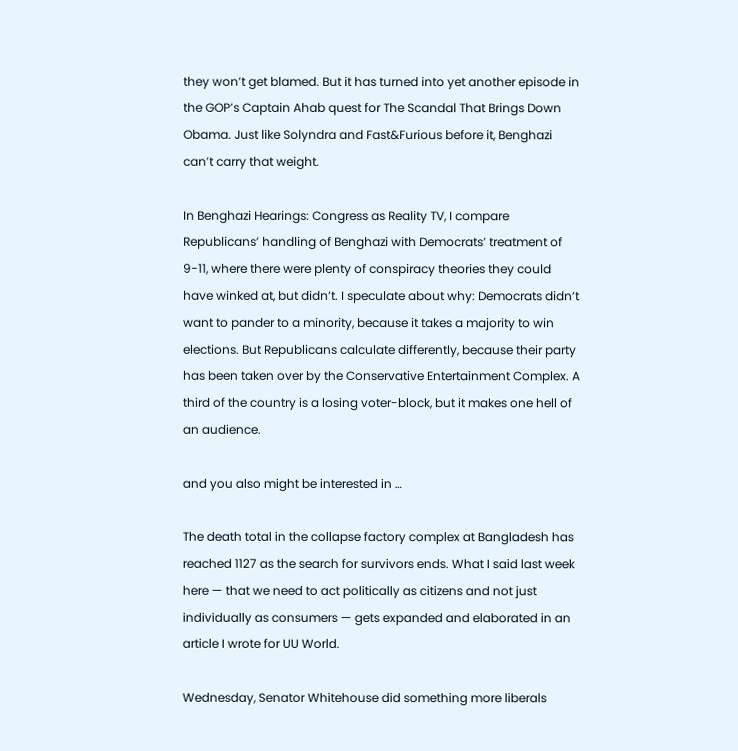they won’t get blamed. But it has turned into yet another episode in the GOP’s Captain Ahab quest for The Scandal That Brings Down Obama. Just like Solyndra and Fast&Furious before it, Benghazi can’t carry that weight.

In Benghazi Hearings: Congress as Reality TV, I compare Republicans’ handling of Benghazi with Democrats’ treatment of 9-11, where there were plenty of conspiracy theories they could have winked at, but didn’t. I speculate about why: Democrats didn’t want to pander to a minority, because it takes a majority to win elections. But Republicans calculate differently, because their party has been taken over by the Conservative Entertainment Complex. A third of the country is a losing voter-block, but it makes one hell of an audience.

and you also might be interested in …

The death total in the collapse factory complex at Bangladesh has reached 1127 as the search for survivors ends. What I said last week here — that we need to act politically as citizens and not just individually as consumers — gets expanded and elaborated in an article I wrote for UU World.

Wednesday, Senator Whitehouse did something more liberals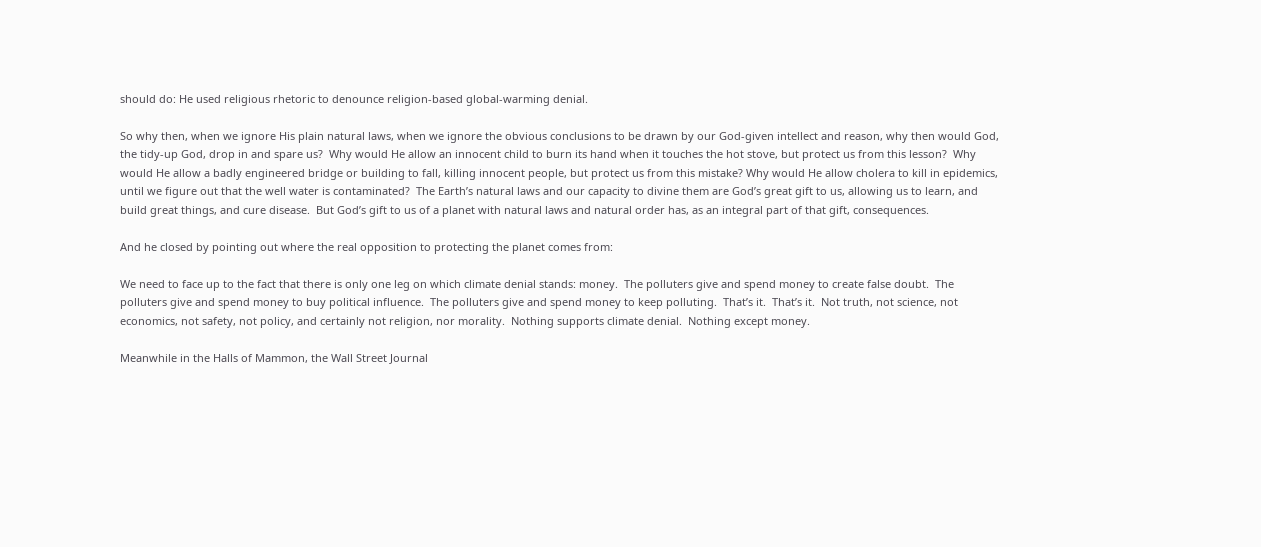should do: He used religious rhetoric to denounce religion-based global-warming denial.

So why then, when we ignore His plain natural laws, when we ignore the obvious conclusions to be drawn by our God-given intellect and reason, why then would God, the tidy-up God, drop in and spare us?  Why would He allow an innocent child to burn its hand when it touches the hot stove, but protect us from this lesson?  Why would He allow a badly engineered bridge or building to fall, killing innocent people, but protect us from this mistake? Why would He allow cholera to kill in epidemics, until we figure out that the well water is contaminated?  The Earth’s natural laws and our capacity to divine them are God’s great gift to us, allowing us to learn, and build great things, and cure disease.  But God’s gift to us of a planet with natural laws and natural order has, as an integral part of that gift, consequences.

And he closed by pointing out where the real opposition to protecting the planet comes from:

We need to face up to the fact that there is only one leg on which climate denial stands: money.  The polluters give and spend money to create false doubt.  The polluters give and spend money to buy political influence.  The polluters give and spend money to keep polluting.  That’s it.  That’s it.  Not truth, not science, not economics, not safety, not policy, and certainly not religion, nor morality.  Nothing supports climate denial.  Nothing except money.

Meanwhile in the Halls of Mammon, the Wall Street Journal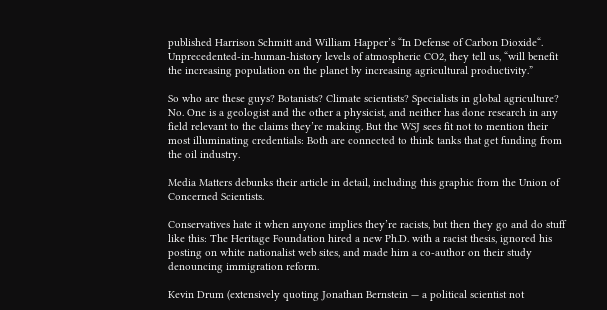published Harrison Schmitt and William Happer’s “In Defense of Carbon Dioxide“. Unprecedented-in-human-history levels of atmospheric CO2, they tell us, “will benefit the increasing population on the planet by increasing agricultural productivity.”

So who are these guys? Botanists? Climate scientists? Specialists in global agriculture? No. One is a geologist and the other a physicist, and neither has done research in any field relevant to the claims they’re making. But the WSJ sees fit not to mention their most illuminating credentials: Both are connected to think tanks that get funding from the oil industry.

Media Matters debunks their article in detail, including this graphic from the Union of Concerned Scientists.

Conservatives hate it when anyone implies they’re racists, but then they go and do stuff like this: The Heritage Foundation hired a new Ph.D. with a racist thesis, ignored his posting on white nationalist web sites, and made him a co-author on their study denouncing immigration reform.

Kevin Drum (extensively quoting Jonathan Bernstein — a political scientist not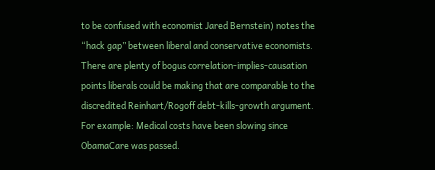to be confused with economist Jared Bernstein) notes the “hack gap” between liberal and conservative economists. There are plenty of bogus correlation-implies-causation points liberals could be making that are comparable to the discredited Reinhart/Rogoff debt-kills-growth argument. For example: Medical costs have been slowing since ObamaCare was passed.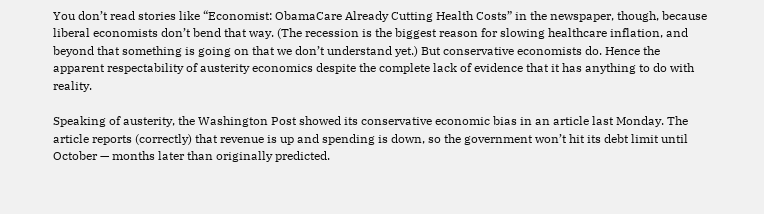You don’t read stories like “Economist: ObamaCare Already Cutting Health Costs” in the newspaper, though, because liberal economists don’t bend that way. (The recession is the biggest reason for slowing healthcare inflation, and beyond that something is going on that we don’t understand yet.) But conservative economists do. Hence the apparent respectability of austerity economics despite the complete lack of evidence that it has anything to do with reality.

Speaking of austerity, the Washington Post showed its conservative economic bias in an article last Monday. The article reports (correctly) that revenue is up and spending is down, so the government won’t hit its debt limit until October — months later than originally predicted.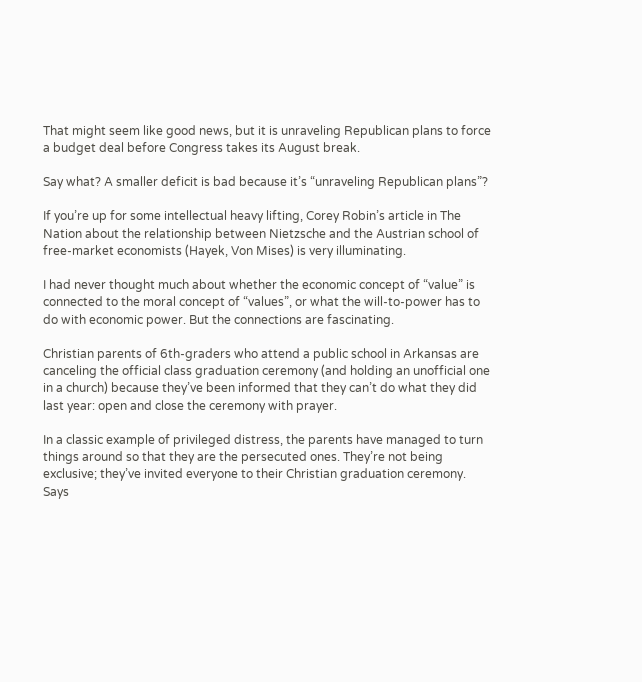That might seem like good news, but it is unraveling Republican plans to force a budget deal before Congress takes its August break.

Say what? A smaller deficit is bad because it’s “unraveling Republican plans”?

If you’re up for some intellectual heavy lifting, Corey Robin’s article in The Nation about the relationship between Nietzsche and the Austrian school of free-market economists (Hayek, Von Mises) is very illuminating.

I had never thought much about whether the economic concept of “value” is connected to the moral concept of “values”, or what the will-to-power has to do with economic power. But the connections are fascinating.

Christian parents of 6th-graders who attend a public school in Arkansas are canceling the official class graduation ceremony (and holding an unofficial one in a church) because they’ve been informed that they can’t do what they did last year: open and close the ceremony with prayer.

In a classic example of privileged distress, the parents have managed to turn things around so that they are the persecuted ones. They’re not being exclusive; they’ve invited everyone to their Christian graduation ceremony. Says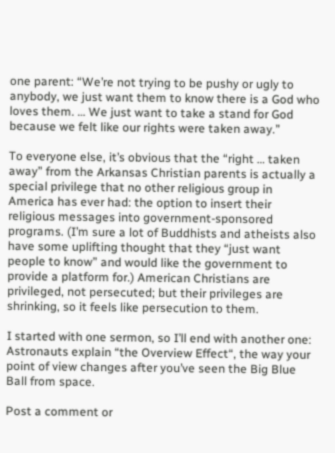one parent: “We’re not trying to be pushy or ugly to anybody, we just want them to know there is a God who loves them. … We just want to take a stand for God because we felt like our rights were taken away.”

To everyone else, it’s obvious that the “right … taken away” from the Arkansas Christian parents is actually a special privilege that no other religious group in America has ever had: the option to insert their religious messages into government-sponsored programs. (I’m sure a lot of Buddhists and atheists also have some uplifting thought that they “just want people to know” and would like the government to provide a platform for.) American Christians are privileged, not persecuted; but their privileges are shrinking, so it feels like persecution to them.

I started with one sermon, so I’ll end with another one: Astronauts explain “the Overview Effect“, the way your point of view changes after you’ve seen the Big Blue Ball from space.

Post a comment or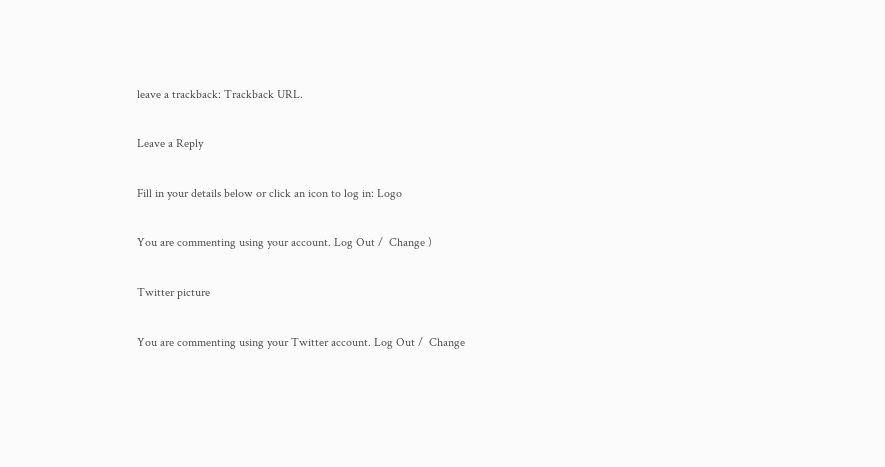leave a trackback: Trackback URL.

Leave a Reply

Fill in your details below or click an icon to log in: Logo

You are commenting using your account. Log Out /  Change )

Twitter picture

You are commenting using your Twitter account. Log Out /  Change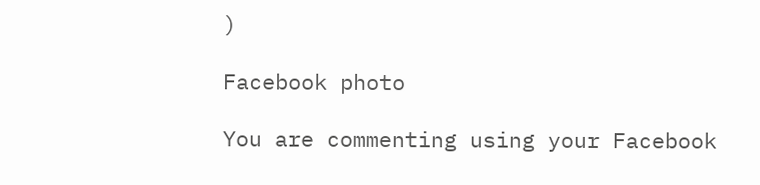)

Facebook photo

You are commenting using your Facebook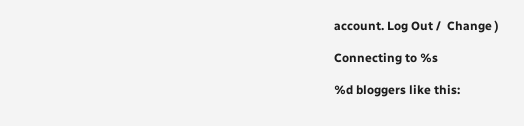account. Log Out /  Change )

Connecting to %s

%d bloggers like this: